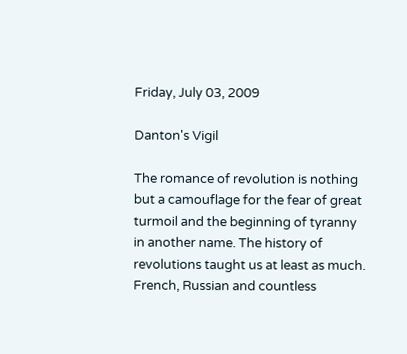Friday, July 03, 2009

Danton's Vigil

The romance of revolution is nothing but a camouflage for the fear of great turmoil and the beginning of tyranny in another name. The history of revolutions taught us at least as much. French, Russian and countless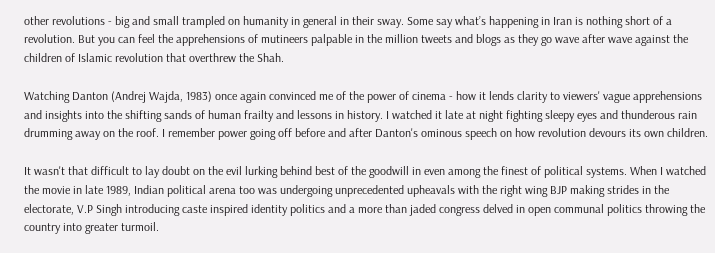other revolutions - big and small trampled on humanity in general in their sway. Some say what’s happening in Iran is nothing short of a revolution. But you can feel the apprehensions of mutineers palpable in the million tweets and blogs as they go wave after wave against the children of Islamic revolution that overthrew the Shah.

Watching Danton (Andrej Wajda, 1983) once again convinced me of the power of cinema - how it lends clarity to viewers' vague apprehensions and insights into the shifting sands of human frailty and lessons in history. I watched it late at night fighting sleepy eyes and thunderous rain drumming away on the roof. I remember power going off before and after Danton's ominous speech on how revolution devours its own children.

It wasn't that difficult to lay doubt on the evil lurking behind best of the goodwill in even among the finest of political systems. When I watched the movie in late 1989, Indian political arena too was undergoing unprecedented upheavals with the right wing BJP making strides in the electorate, V.P Singh introducing caste inspired identity politics and a more than jaded congress delved in open communal politics throwing the country into greater turmoil.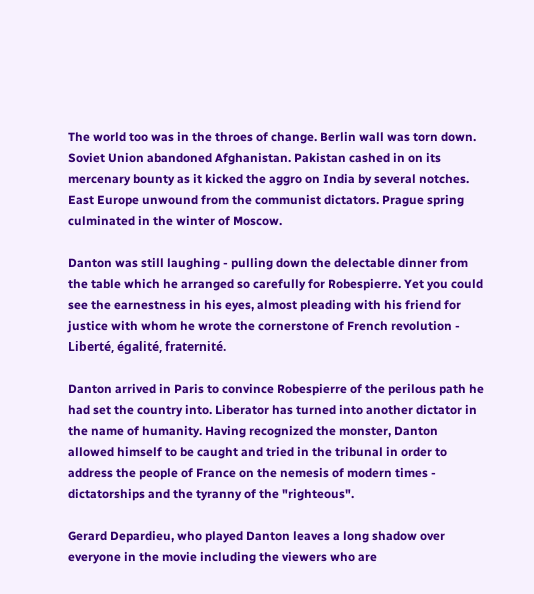The world too was in the throes of change. Berlin wall was torn down. Soviet Union abandoned Afghanistan. Pakistan cashed in on its mercenary bounty as it kicked the aggro on India by several notches. East Europe unwound from the communist dictators. Prague spring culminated in the winter of Moscow.

Danton was still laughing - pulling down the delectable dinner from the table which he arranged so carefully for Robespierre. Yet you could see the earnestness in his eyes, almost pleading with his friend for justice with whom he wrote the cornerstone of French revolution - Liberté, égalité, fraternité.

Danton arrived in Paris to convince Robespierre of the perilous path he had set the country into. Liberator has turned into another dictator in the name of humanity. Having recognized the monster, Danton allowed himself to be caught and tried in the tribunal in order to address the people of France on the nemesis of modern times - dictatorships and the tyranny of the "righteous".

Gerard Depardieu, who played Danton leaves a long shadow over everyone in the movie including the viewers who are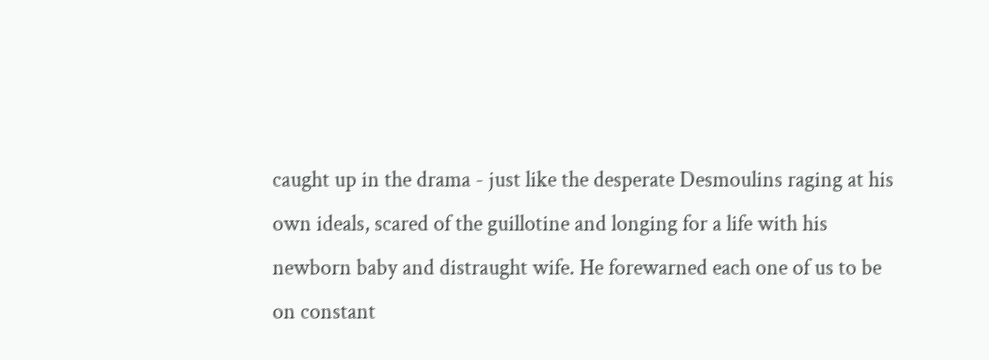caught up in the drama - just like the desperate Desmoulins raging at his own ideals, scared of the guillotine and longing for a life with his newborn baby and distraught wife. He forewarned each one of us to be on constant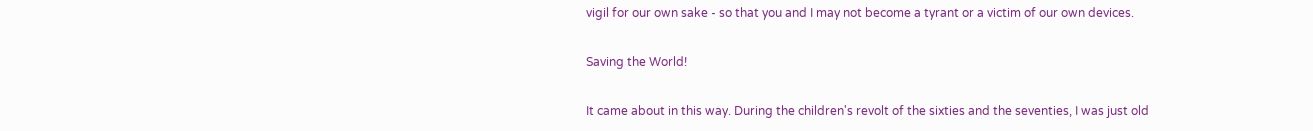vigil for our own sake - so that you and I may not become a tyrant or a victim of our own devices.

Saving the World!

It came about in this way. During the children's revolt of the sixties and the seventies, I was just old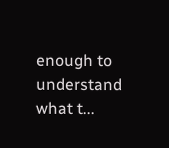enough to understand what t...